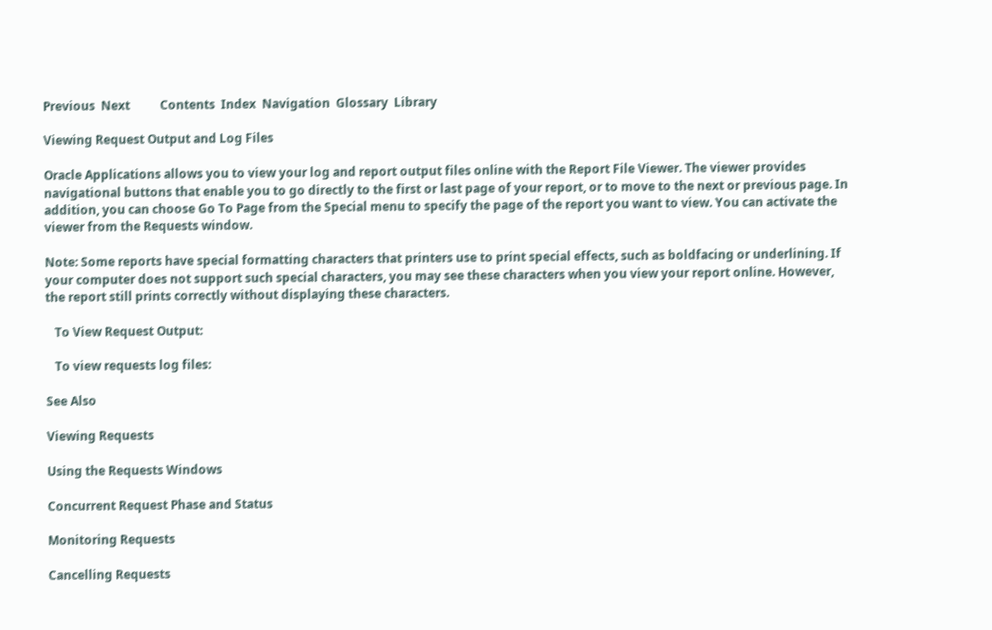Previous  Next          Contents  Index  Navigation  Glossary  Library

Viewing Request Output and Log Files

Oracle Applications allows you to view your log and report output files online with the Report File Viewer. The viewer provides navigational buttons that enable you to go directly to the first or last page of your report, or to move to the next or previous page. In addition, you can choose Go To Page from the Special menu to specify the page of the report you want to view. You can activate the viewer from the Requests window.

Note: Some reports have special formatting characters that printers use to print special effects, such as boldfacing or underlining. If your computer does not support such special characters, you may see these characters when you view your report online. However, the report still prints correctly without displaying these characters.

   To View Request Output:

   To view requests log files:

See Also

Viewing Requests

Using the Requests Windows

Concurrent Request Phase and Status

Monitoring Requests

Cancelling Requests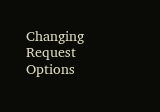Changing Request Options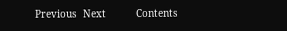Previous  Next          Contents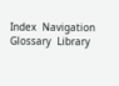Index  Navigation  Glossary  Library